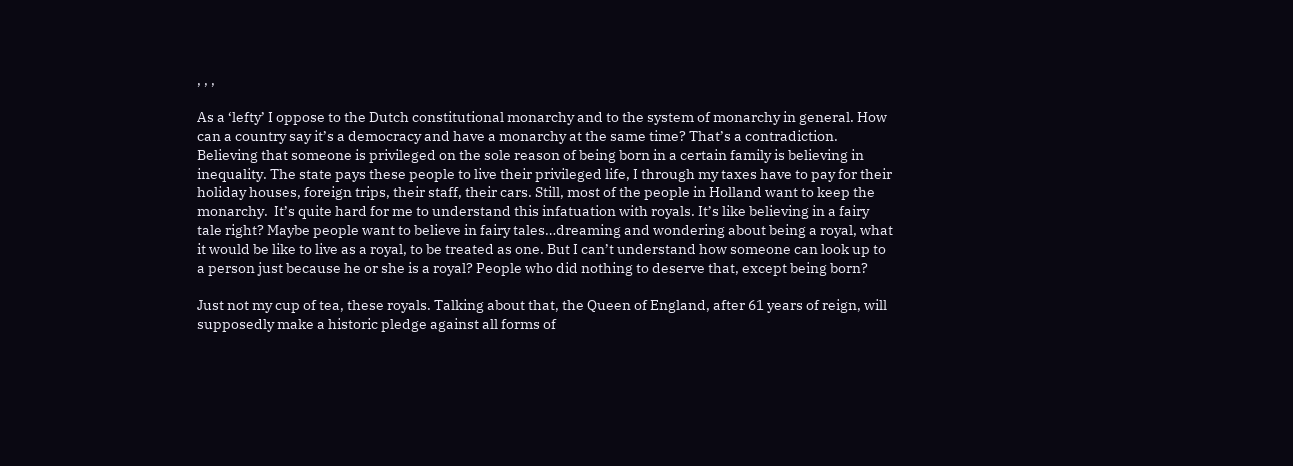, , ,

As a ‘lefty’ I oppose to the Dutch constitutional monarchy and to the system of monarchy in general. How can a country say it’s a democracy and have a monarchy at the same time? That’s a contradiction.  Believing that someone is privileged on the sole reason of being born in a certain family is believing in inequality. The state pays these people to live their privileged life, I through my taxes have to pay for their holiday houses, foreign trips, their staff, their cars. Still, most of the people in Holland want to keep the monarchy.  It’s quite hard for me to understand this infatuation with royals. It’s like believing in a fairy tale right? Maybe people want to believe in fairy tales…dreaming and wondering about being a royal, what it would be like to live as a royal, to be treated as one. But I can’t understand how someone can look up to a person just because he or she is a royal? People who did nothing to deserve that, except being born?

Just not my cup of tea, these royals. Talking about that, the Queen of England, after 61 years of reign, will supposedly make a historic pledge against all forms of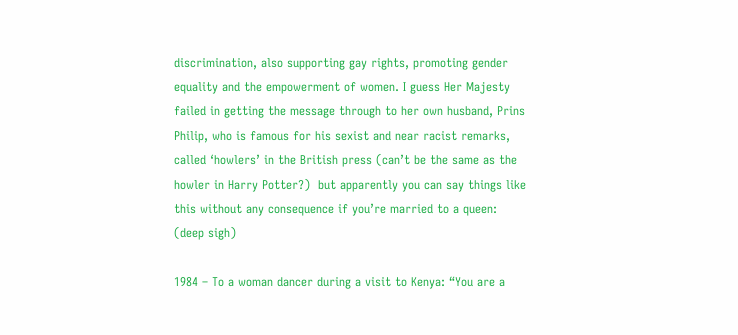discrimination, also supporting gay rights, promoting gender equality and the empowerment of women. I guess Her Majesty failed in getting the message through to her own husband, Prins Philip, who is famous for his sexist and near racist remarks, called ‘howlers’ in the British press (can’t be the same as the howler in Harry Potter?)  but apparently you can say things like this without any consequence if you’re married to a queen:  (deep sigh)

1984 – To a woman dancer during a visit to Kenya: “You are a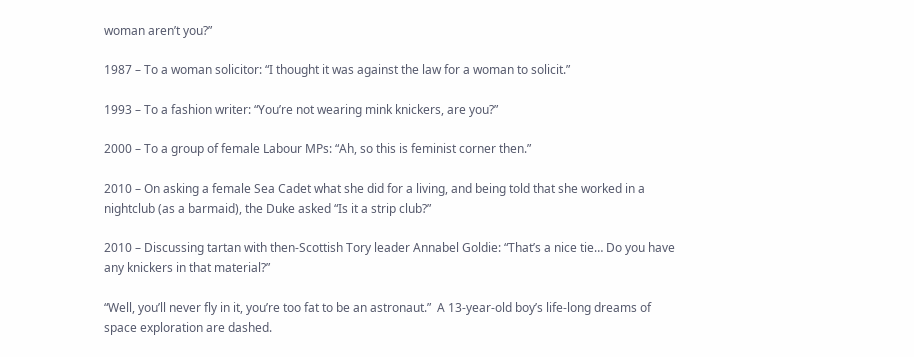woman aren’t you?”

1987 – To a woman solicitor: “I thought it was against the law for a woman to solicit.”

1993 – To a fashion writer: “You’re not wearing mink knickers, are you?”

2000 – To a group of female Labour MPs: “Ah, so this is feminist corner then.”

2010 – On asking a female Sea Cadet what she did for a living, and being told that she worked in a nightclub (as a barmaid), the Duke asked “Is it a strip club?”

2010 – Discussing tartan with then-Scottish Tory leader Annabel Goldie: “That’s a nice tie… Do you have any knickers in that material?”

“Well, you’ll never fly in it, you’re too fat to be an astronaut.”  A 13-year-old boy’s life-long dreams of space exploration are dashed.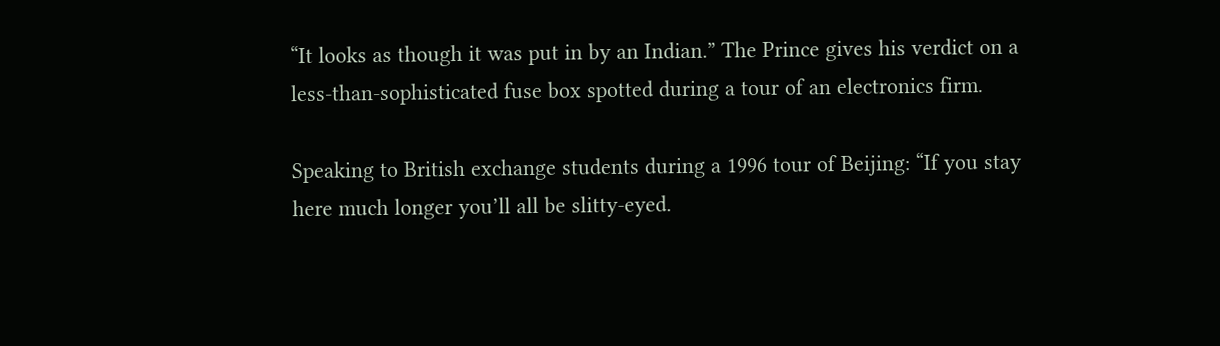“It looks as though it was put in by an Indian.” The Prince gives his verdict on a less-than-sophisticated fuse box spotted during a tour of an electronics firm.

Speaking to British exchange students during a 1996 tour of Beijing: “If you stay here much longer you’ll all be slitty-eyed.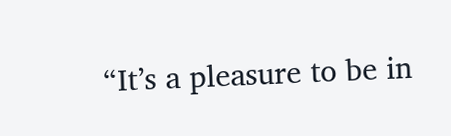“It’s a pleasure to be in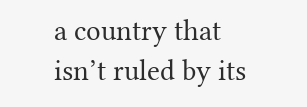a country that isn’t ruled by its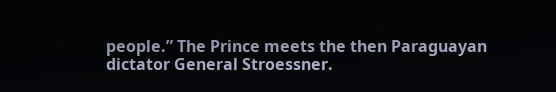people.” The Prince meets the then Paraguayan dictator General Stroessner.